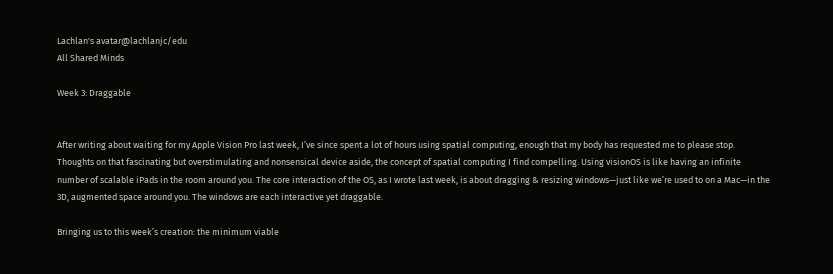Lachlan's avatar@lachlanjc/edu
All Shared Minds

Week 3: Draggable


After writing about waiting for my Apple Vision Pro last week, I’ve since spent a lot of hours using spatial computing, enough that my body has requested me to please stop. Thoughts on that fascinating but overstimulating and nonsensical device aside, the concept of spatial computing I find compelling. Using visionOS is like having an infinite number of scalable iPads in the room around you. The core interaction of the OS, as I wrote last week, is about dragging & resizing windows—just like we’re used to on a Mac—in the 3D, augmented space around you. The windows are each interactive yet draggable.

Bringing us to this week’s creation: the minimum viable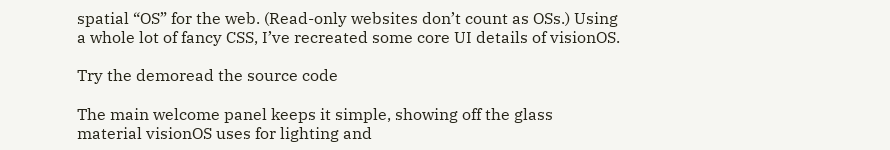spatial “OS” for the web. (Read-only websites don’t count as OSs.) Using a whole lot of fancy CSS, I’ve recreated some core UI details of visionOS.

Try the demoread the source code

The main welcome panel keeps it simple, showing off the glass material visionOS uses for lighting and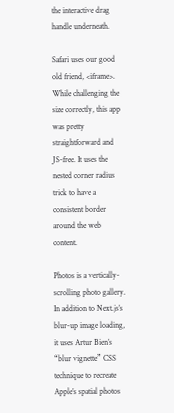the interactive drag handle underneath.

Safari uses our good old friend, <iframe>. While challenging the size correctly, this app was pretty straightforward and JS-free. It uses the nested corner radius trick to have a consistent border around the web content.

Photos is a vertically-scrolling photo gallery. In addition to Next.js’s blur-up image loading, it uses Artur Bien’s “blur vignette” CSS technique to recreate Apple’s spatial photos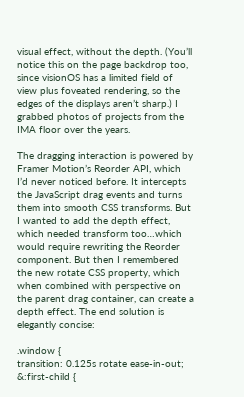visual effect, without the depth. (You’ll notice this on the page backdrop too, since visionOS has a limited field of view plus foveated rendering, so the edges of the displays aren’t sharp.) I grabbed photos of projects from the IMA floor over the years.

The dragging interaction is powered by Framer Motion’s Reorder API, which I’d never noticed before. It intercepts the JavaScript drag events and turns them into smooth CSS transforms. But I wanted to add the depth effect, which needed transform too…which would require rewriting the Reorder component. But then I remembered the new rotate CSS property, which when combined with perspective on the parent drag container, can create a depth effect. The end solution is elegantly concise:

.window {
transition: 0.125s rotate ease-in-out;
&:first-child {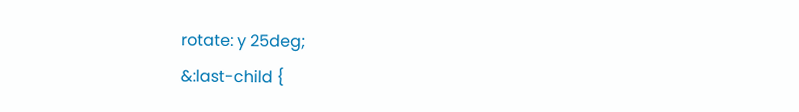rotate: y 25deg;
&:last-child {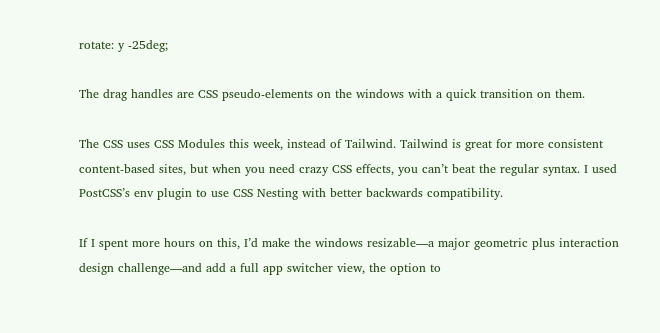rotate: y -25deg;

The drag handles are CSS pseudo-elements on the windows with a quick transition on them.

The CSS uses CSS Modules this week, instead of Tailwind. Tailwind is great for more consistent content-based sites, but when you need crazy CSS effects, you can’t beat the regular syntax. I used PostCSS’s env plugin to use CSS Nesting with better backwards compatibility.

If I spent more hours on this, I’d make the windows resizable—a major geometric plus interaction design challenge—and add a full app switcher view, the option to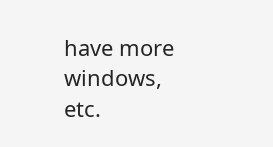have more windows, etc.